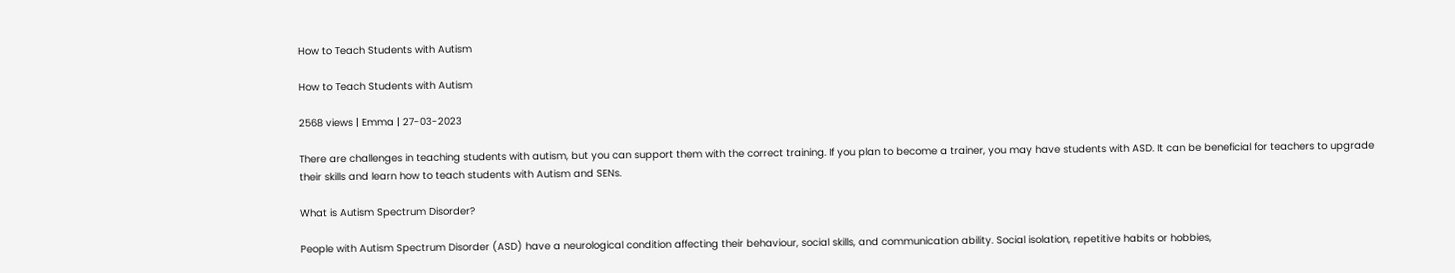How to Teach Students with Autism

How to Teach Students with Autism

2568 views | Emma | 27-03-2023

There are challenges in teaching students with autism, but you can support them with the correct training. If you plan to become a trainer, you may have students with ASD. It can be beneficial for teachers to upgrade their skills and learn how to teach students with Autism and SENs.

What is Autism Spectrum Disorder?

People with Autism Spectrum Disorder (ASD) have a neurological condition affecting their behaviour, social skills, and communication ability. Social isolation, repetitive habits or hobbies,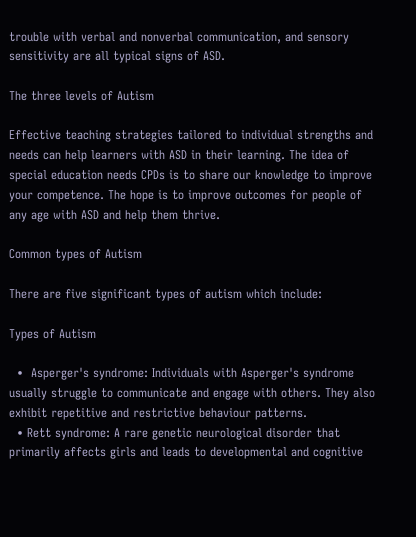trouble with verbal and nonverbal communication, and sensory sensitivity are all typical signs of ASD.

The three levels of Autism

Effective teaching strategies tailored to individual strengths and needs can help learners with ASD in their learning. The idea of special education needs CPDs is to share our knowledge to improve your competence. The hope is to improve outcomes for people of any age with ASD and help them thrive.

Common types of Autism

There are five significant types of autism which include:

Types of Autism

  •  Asperger's syndrome: Individuals with Asperger's syndrome usually struggle to communicate and engage with others. They also exhibit repetitive and restrictive behaviour patterns.
  • Rett syndrome: A rare genetic neurological disorder that primarily affects girls and leads to developmental and cognitive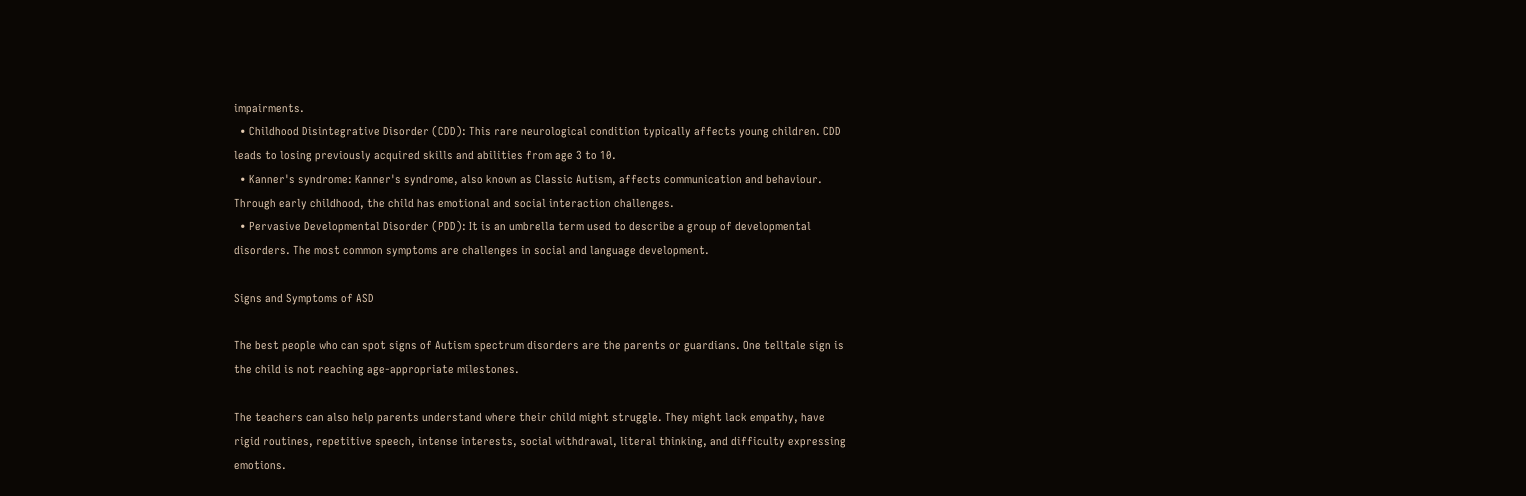impairments.
  • Childhood Disintegrative Disorder (CDD): This rare neurological condition typically affects young children. CDD leads to losing previously acquired skills and abilities from age 3 to 10.
  • Kanner's syndrome: Kanner's syndrome, also known as Classic Autism, affects communication and behaviour. Through early childhood, the child has emotional and social interaction challenges.
  • Pervasive Developmental Disorder (PDD): It is an umbrella term used to describe a group of developmental disorders. The most common symptoms are challenges in social and language development.

Signs and Symptoms of ASD

The best people who can spot signs of Autism spectrum disorders are the parents or guardians. One telltale sign is the child is not reaching age-appropriate milestones.

The teachers can also help parents understand where their child might struggle. They might lack empathy, have rigid routines, repetitive speech, intense interests, social withdrawal, literal thinking, and difficulty expressing emotions.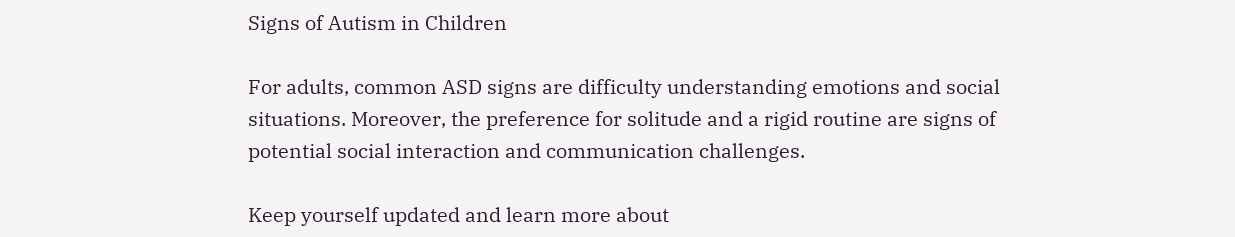Signs of Autism in Children

For adults, common ASD signs are difficulty understanding emotions and social situations. Moreover, the preference for solitude and a rigid routine are signs of potential social interaction and communication challenges.

Keep yourself updated and learn more about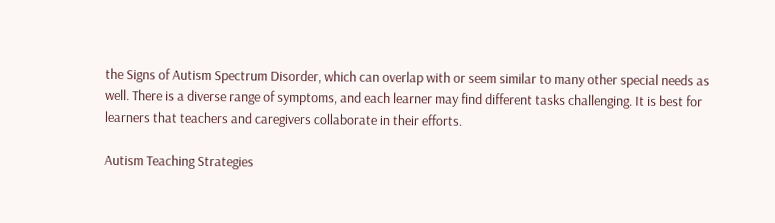the Signs of Autism Spectrum Disorder, which can overlap with or seem similar to many other special needs as well. There is a diverse range of symptoms, and each learner may find different tasks challenging. It is best for learners that teachers and caregivers collaborate in their efforts.

Autism Teaching Strategies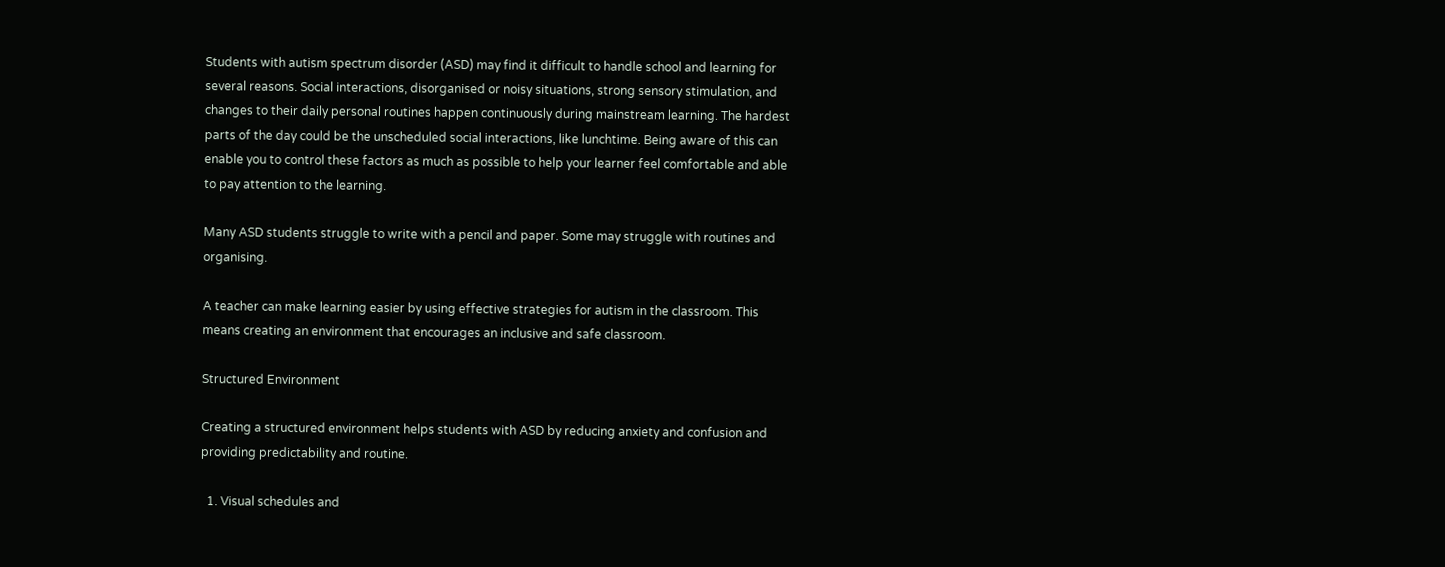Students with autism spectrum disorder (ASD) may find it difficult to handle school and learning for several reasons. Social interactions, disorganised or noisy situations, strong sensory stimulation, and changes to their daily personal routines happen continuously during mainstream learning. The hardest parts of the day could be the unscheduled social interactions, like lunchtime. Being aware of this can enable you to control these factors as much as possible to help your learner feel comfortable and able to pay attention to the learning.

Many ASD students struggle to write with a pencil and paper. Some may struggle with routines and organising.

A teacher can make learning easier by using effective strategies for autism in the classroom. This means creating an environment that encourages an inclusive and safe classroom.

Structured Environment

Creating a structured environment helps students with ASD by reducing anxiety and confusion and providing predictability and routine.

  1. Visual schedules and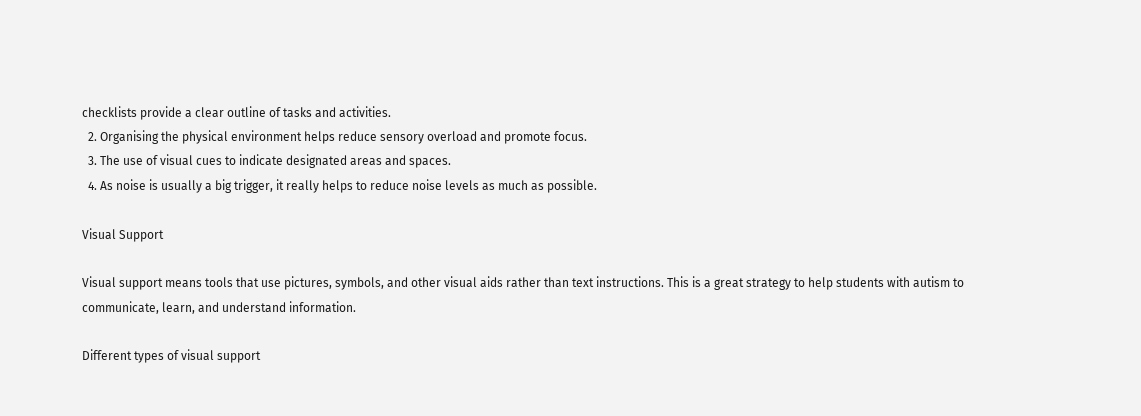checklists provide a clear outline of tasks and activities.
  2. Organising the physical environment helps reduce sensory overload and promote focus.
  3. The use of visual cues to indicate designated areas and spaces.
  4. As noise is usually a big trigger, it really helps to reduce noise levels as much as possible.

Visual Support

Visual support means tools that use pictures, symbols, and other visual aids rather than text instructions. This is a great strategy to help students with autism to communicate, learn, and understand information.

Different types of visual support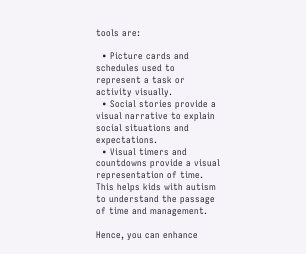tools are:

  • Picture cards and schedules used to represent a task or activity visually.
  • Social stories provide a visual narrative to explain social situations and expectations.
  • Visual timers and countdowns provide a visual representation of time. This helps kids with autism to understand the passage of time and management.

Hence, you can enhance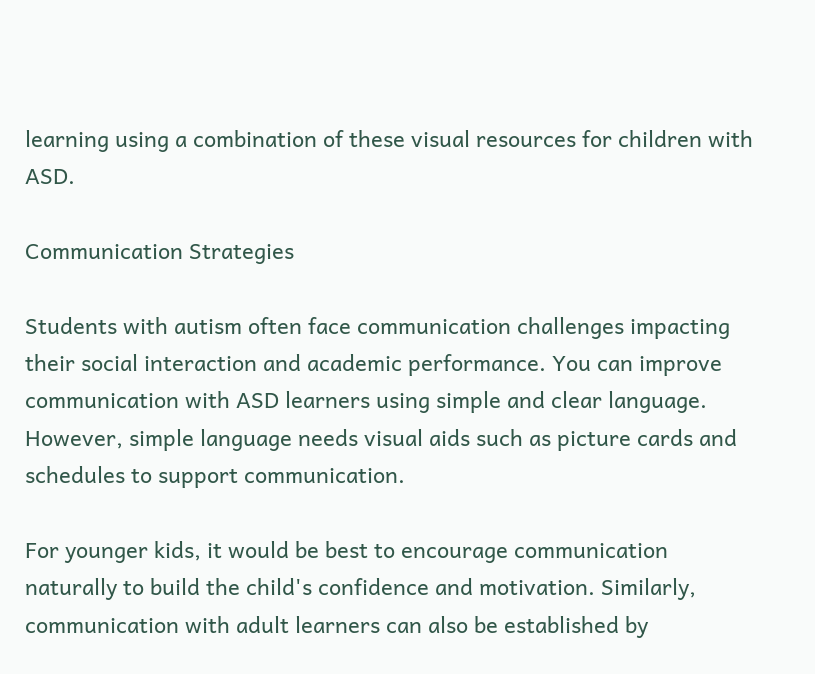learning using a combination of these visual resources for children with ASD.

Communication Strategies

Students with autism often face communication challenges impacting their social interaction and academic performance. You can improve communication with ASD learners using simple and clear language. However, simple language needs visual aids such as picture cards and schedules to support communication.

For younger kids, it would be best to encourage communication naturally to build the child's confidence and motivation. Similarly, communication with adult learners can also be established by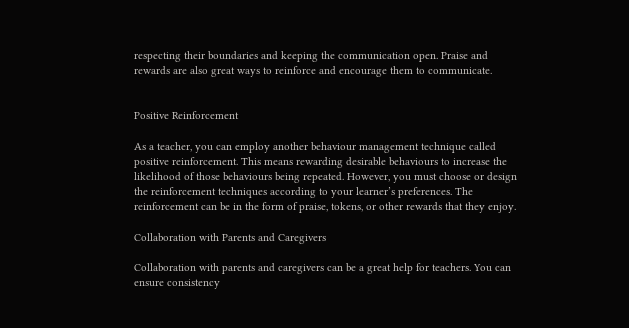respecting their boundaries and keeping the communication open. Praise and rewards are also great ways to reinforce and encourage them to communicate.


Positive Reinforcement

As a teacher, you can employ another behaviour management technique called positive reinforcement. This means rewarding desirable behaviours to increase the likelihood of those behaviours being repeated. However, you must choose or design the reinforcement techniques according to your learner’s preferences. The reinforcement can be in the form of praise, tokens, or other rewards that they enjoy.

Collaboration with Parents and Caregivers

Collaboration with parents and caregivers can be a great help for teachers. You can ensure consistency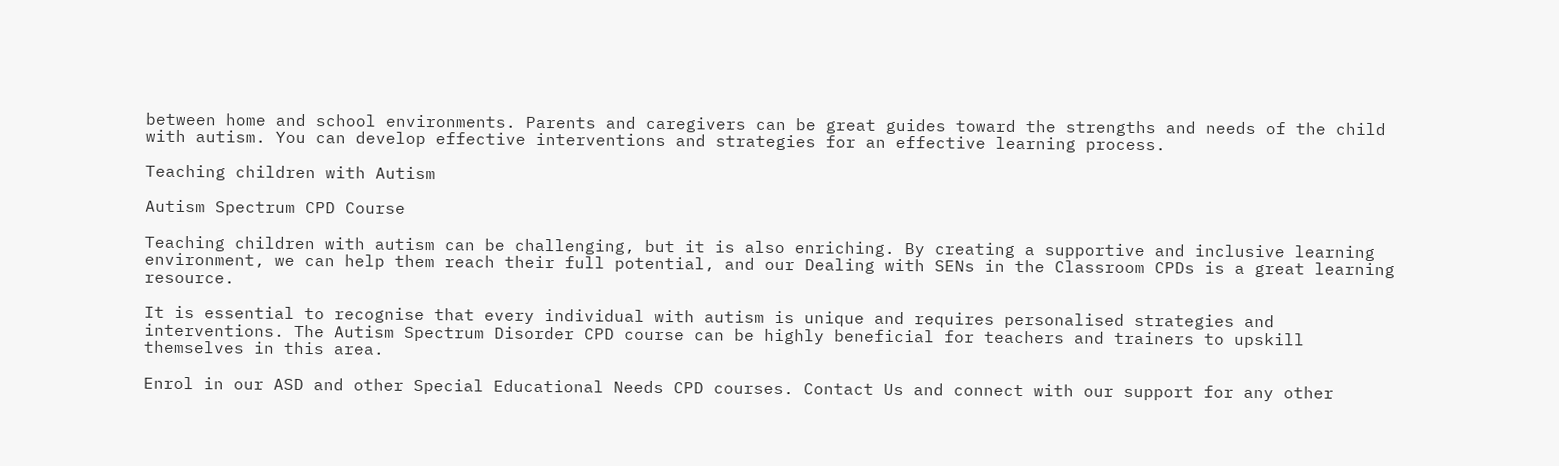between home and school environments. Parents and caregivers can be great guides toward the strengths and needs of the child with autism. You can develop effective interventions and strategies for an effective learning process.

Teaching children with Autism

Autism Spectrum CPD Course

Teaching children with autism can be challenging, but it is also enriching. By creating a supportive and inclusive learning environment, we can help them reach their full potential, and our Dealing with SENs in the Classroom CPDs is a great learning resource.

It is essential to recognise that every individual with autism is unique and requires personalised strategies and interventions. The Autism Spectrum Disorder CPD course can be highly beneficial for teachers and trainers to upskill themselves in this area.

Enrol in our ASD and other Special Educational Needs CPD courses. Contact Us and connect with our support for any other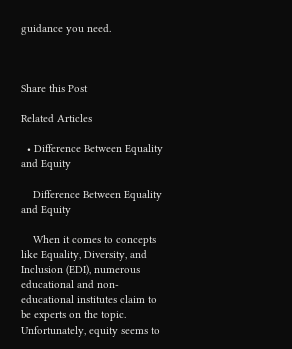guidance you need.



Share this Post

Related Articles

  • Difference Between Equality and Equity

    Difference Between Equality and Equity

    When it comes to concepts like Equality, Diversity, and Inclusion (EDI), numerous educational and non-educational institutes claim to be experts on the topic. Unfortunately, equity seems to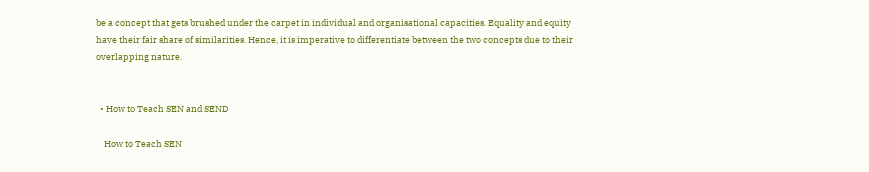be a concept that gets brushed under the carpet in individual and organisational capacities. Equality and equity have their fair share of similarities. Hence, it is imperative to differentiate between the two concepts due to their overlapping nature.


  • How to Teach SEN and SEND

    How to Teach SEN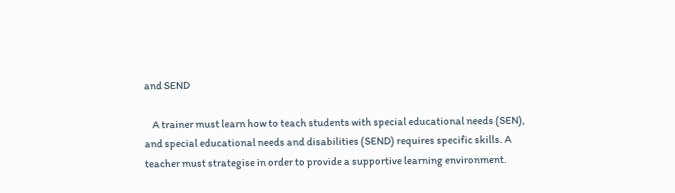and SEND

    A trainer must learn how to teach students with special educational needs (SEN), and special educational needs and disabilities (SEND) requires specific skills. A teacher must strategise in order to provide a supportive learning environment.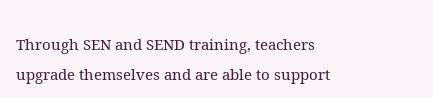Through SEN and SEND training, teachers upgrade themselves and are able to support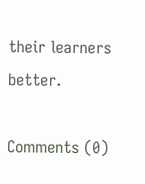their learners better.

Comments (0)